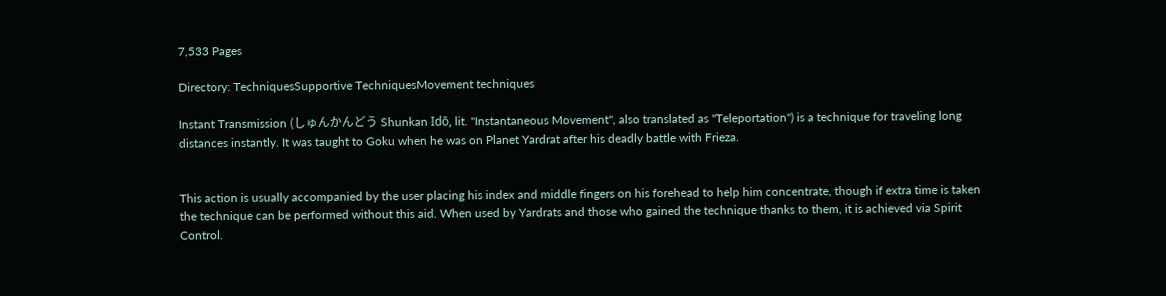7,533 Pages

Directory: TechniquesSupportive TechniquesMovement techniques

Instant Transmission (しゅんかんどう Shunkan Idō, lit. "Instantaneous Movement", also translated as "Teleportation") is a technique for traveling long distances instantly. It was taught to Goku when he was on Planet Yardrat after his deadly battle with Frieza.


This action is usually accompanied by the user placing his index and middle fingers on his forehead to help him concentrate, though if extra time is taken the technique can be performed without this aid. When used by Yardrats and those who gained the technique thanks to them, it is achieved via Spirit Control.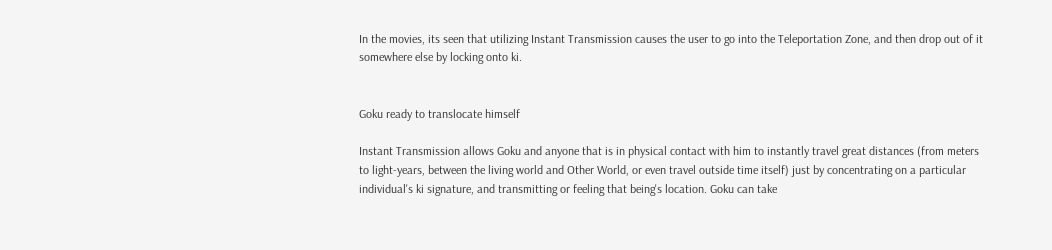In the movies, its seen that utilizing Instant Transmission causes the user to go into the Teleportation Zone, and then drop out of it somewhere else by locking onto ki.


Goku ready to translocate himself

Instant Transmission allows Goku and anyone that is in physical contact with him to instantly travel great distances (from meters to light-years, between the living world and Other World, or even travel outside time itself) just by concentrating on a particular individual's ki signature, and transmitting or feeling that being's location. Goku can take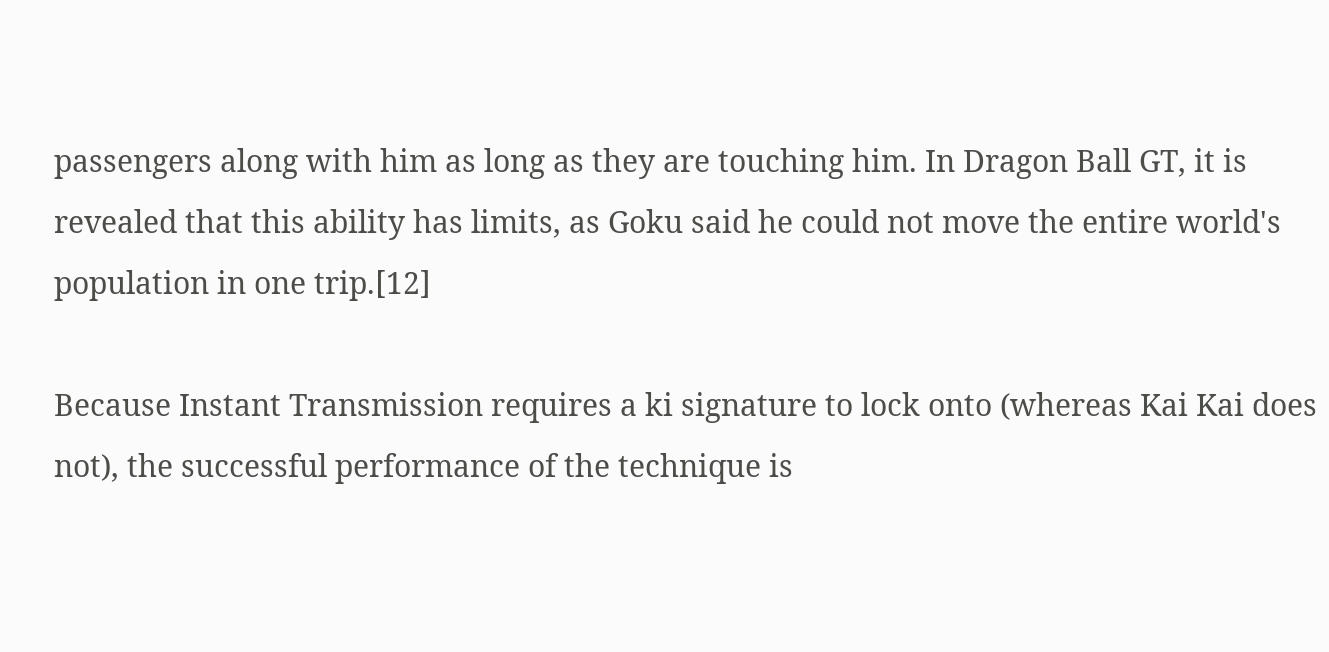passengers along with him as long as they are touching him. In Dragon Ball GT, it is revealed that this ability has limits, as Goku said he could not move the entire world's population in one trip.[12]

Because Instant Transmission requires a ki signature to lock onto (whereas Kai Kai does not), the successful performance of the technique is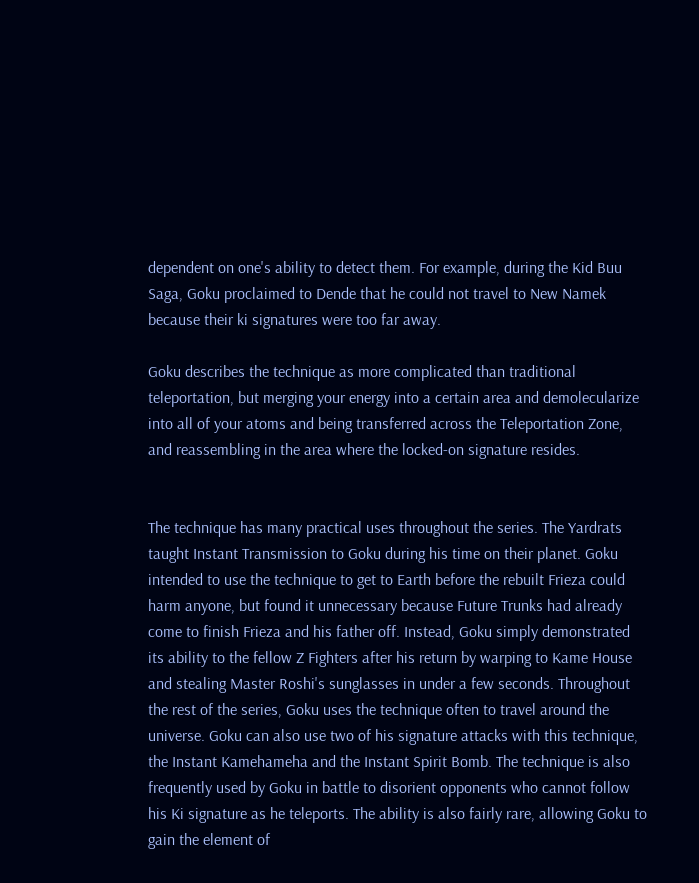dependent on one's ability to detect them. For example, during the Kid Buu Saga, Goku proclaimed to Dende that he could not travel to New Namek because their ki signatures were too far away.

Goku describes the technique as more complicated than traditional teleportation, but merging your energy into a certain area and demolecularize into all of your atoms and being transferred across the Teleportation Zone, and reassembling in the area where the locked-on signature resides.


The technique has many practical uses throughout the series. The Yardrats taught Instant Transmission to Goku during his time on their planet. Goku intended to use the technique to get to Earth before the rebuilt Frieza could harm anyone, but found it unnecessary because Future Trunks had already come to finish Frieza and his father off. Instead, Goku simply demonstrated its ability to the fellow Z Fighters after his return by warping to Kame House and stealing Master Roshi's sunglasses in under a few seconds. Throughout the rest of the series, Goku uses the technique often to travel around the universe. Goku can also use two of his signature attacks with this technique, the Instant Kamehameha and the Instant Spirit Bomb. The technique is also frequently used by Goku in battle to disorient opponents who cannot follow his Ki signature as he teleports. The ability is also fairly rare, allowing Goku to gain the element of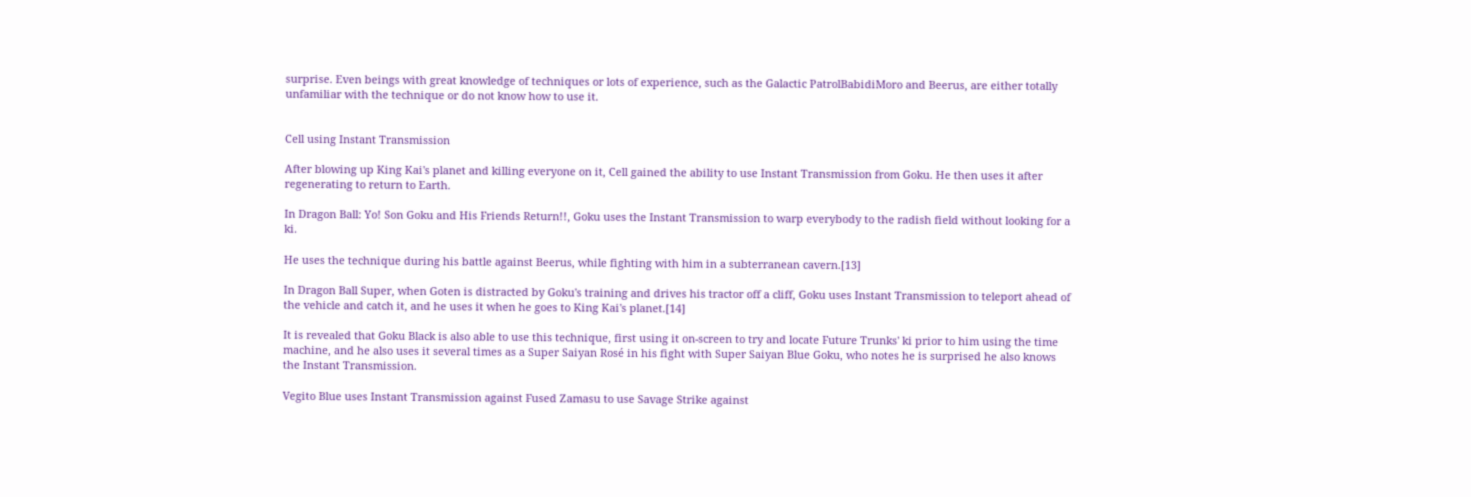surprise. Even beings with great knowledge of techniques or lots of experience, such as the Galactic PatrolBabidiMoro and Beerus, are either totally unfamiliar with the technique or do not know how to use it.


Cell using Instant Transmission

After blowing up King Kai's planet and killing everyone on it, Cell gained the ability to use Instant Transmission from Goku. He then uses it after regenerating to return to Earth.

In Dragon Ball: Yo! Son Goku and His Friends Return!!, Goku uses the Instant Transmission to warp everybody to the radish field without looking for a ki.

He uses the technique during his battle against Beerus, while fighting with him in a subterranean cavern.[13]

In Dragon Ball Super, when Goten is distracted by Goku's training and drives his tractor off a cliff, Goku uses Instant Transmission to teleport ahead of the vehicle and catch it, and he uses it when he goes to King Kai's planet.[14]

It is revealed that Goku Black is also able to use this technique, first using it on-screen to try and locate Future Trunks' ki prior to him using the time machine, and he also uses it several times as a Super Saiyan Rosé in his fight with Super Saiyan Blue Goku, who notes he is surprised he also knows the Instant Transmission.

Vegito Blue uses Instant Transmission against Fused Zamasu to use Savage Strike against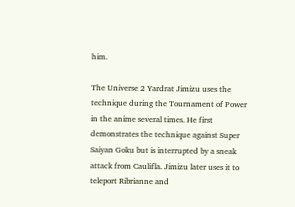him.

The Universe 2 Yardrat Jimizu uses the technique during the Tournament of Power in the anime several times. He first demonstrates the technique against Super Saiyan Goku but is interrupted by a sneak attack from Caulifla. Jimizu later uses it to teleport Ribrianne and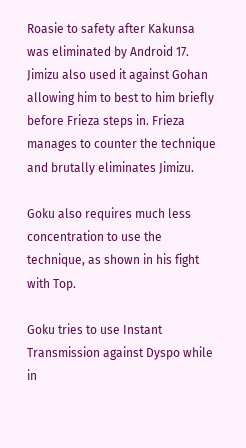Roasie to safety after Kakunsa was eliminated by Android 17. Jimizu also used it against Gohan allowing him to best to him briefly before Frieza steps in. Frieza manages to counter the technique and brutally eliminates Jimizu.

Goku also requires much less concentration to use the technique, as shown in his fight with Top.

Goku tries to use Instant Transmission against Dyspo while in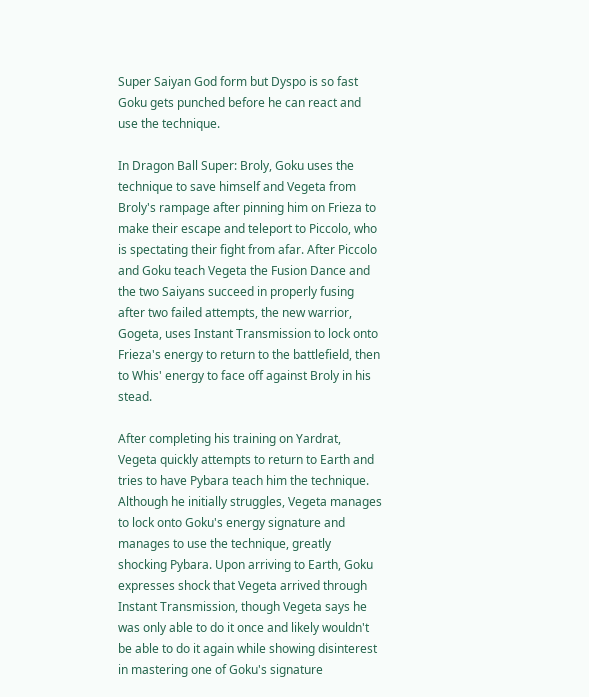Super Saiyan God form but Dyspo is so fast Goku gets punched before he can react and use the technique.

In Dragon Ball Super: Broly, Goku uses the technique to save himself and Vegeta from Broly's rampage after pinning him on Frieza to make their escape and teleport to Piccolo, who is spectating their fight from afar. After Piccolo and Goku teach Vegeta the Fusion Dance and the two Saiyans succeed in properly fusing after two failed attempts, the new warrior, Gogeta, uses Instant Transmission to lock onto Frieza's energy to return to the battlefield, then to Whis' energy to face off against Broly in his stead.

After completing his training on Yardrat, Vegeta quickly attempts to return to Earth and tries to have Pybara teach him the technique. Although he initially struggles, Vegeta manages to lock onto Goku's energy signature and manages to use the technique, greatly shocking Pybara. Upon arriving to Earth, Goku expresses shock that Vegeta arrived through Instant Transmission, though Vegeta says he was only able to do it once and likely wouldn't be able to do it again while showing disinterest in mastering one of Goku's signature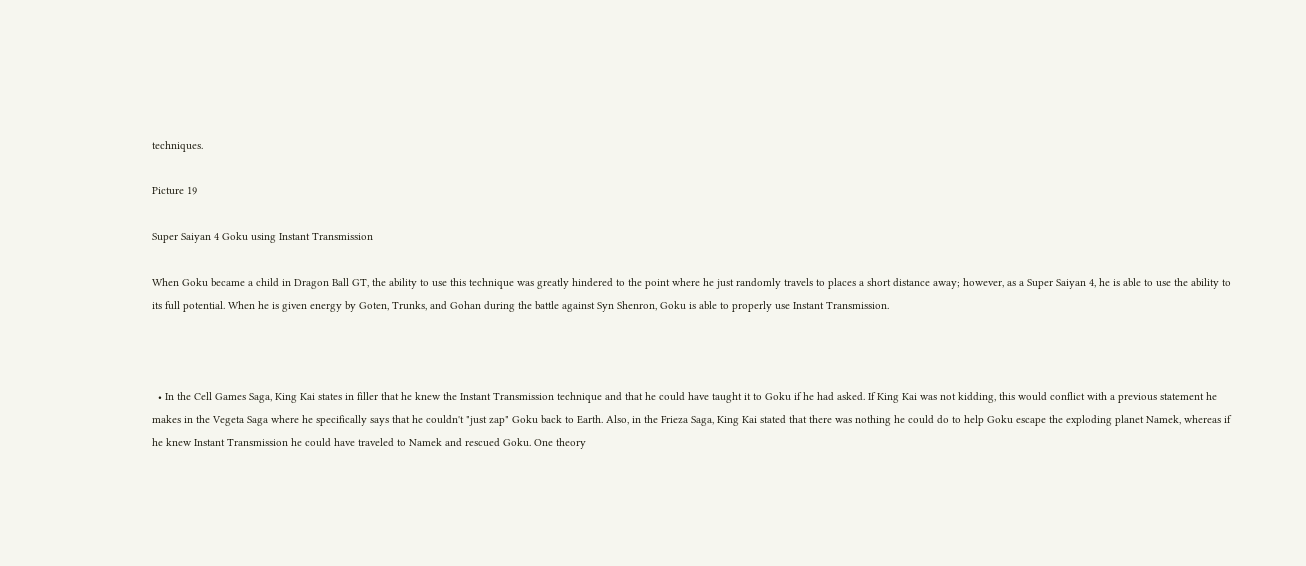techniques.

Picture 19

Super Saiyan 4 Goku using Instant Transmission

When Goku became a child in Dragon Ball GT, the ability to use this technique was greatly hindered to the point where he just randomly travels to places a short distance away; however, as a Super Saiyan 4, he is able to use the ability to its full potential. When he is given energy by Goten, Trunks, and Gohan during the battle against Syn Shenron, Goku is able to properly use Instant Transmission.



  • In the Cell Games Saga, King Kai states in filler that he knew the Instant Transmission technique and that he could have taught it to Goku if he had asked. If King Kai was not kidding, this would conflict with a previous statement he makes in the Vegeta Saga where he specifically says that he couldn't "just zap" Goku back to Earth. Also, in the Frieza Saga, King Kai stated that there was nothing he could do to help Goku escape the exploding planet Namek, whereas if he knew Instant Transmission he could have traveled to Namek and rescued Goku. One theory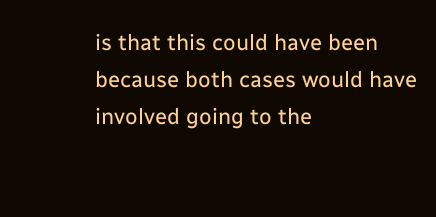is that this could have been because both cases would have involved going to the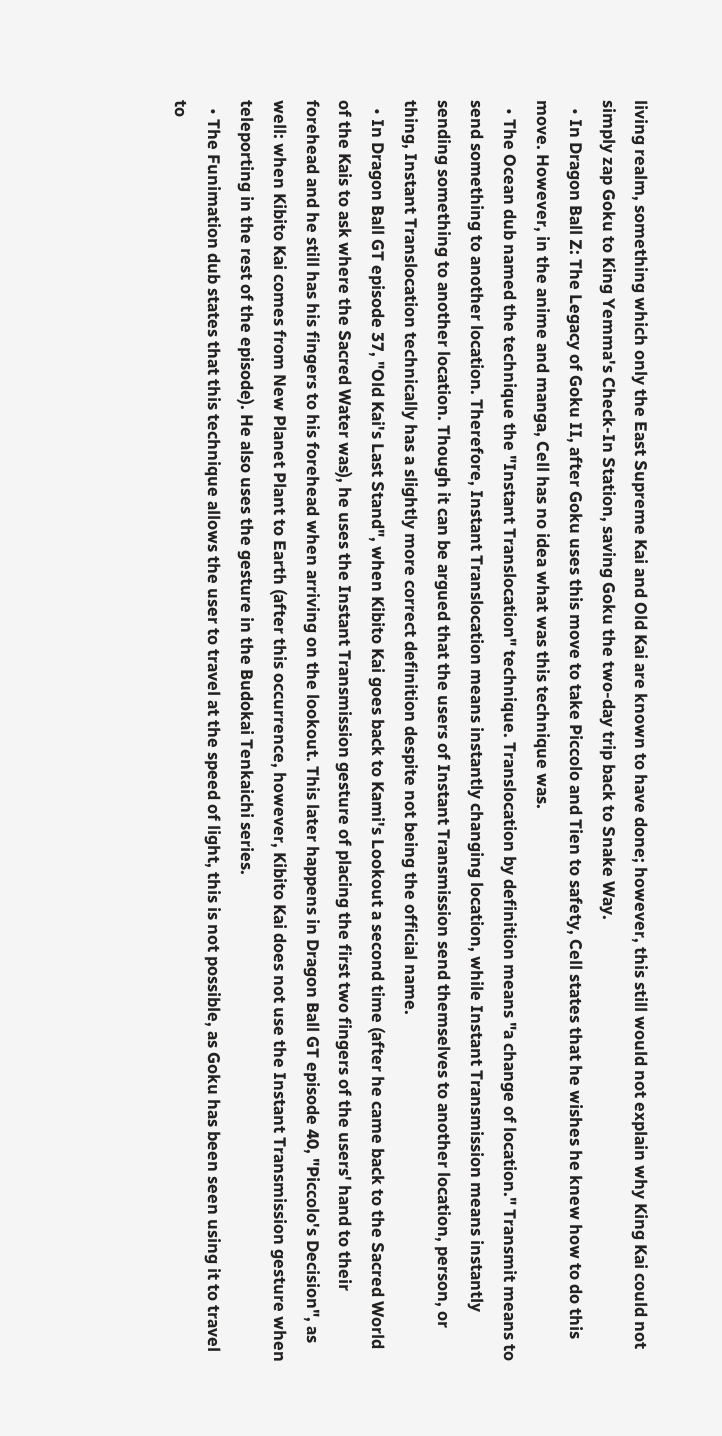living realm, something which only the East Supreme Kai and Old Kai are known to have done; however, this still would not explain why King Kai could not simply zap Goku to King Yemma's Check-In Station, saving Goku the two-day trip back to Snake Way.
  • In Dragon Ball Z: The Legacy of Goku II, after Goku uses this move to take Piccolo and Tien to safety, Cell states that he wishes he knew how to do this move. However, in the anime and manga, Cell has no idea what was this technique was.
  • The Ocean dub named the technique the "Instant Translocation" technique. Translocation by definition means "a change of location." Transmit means to send something to another location. Therefore, Instant Translocation means instantly changing location, while Instant Transmission means instantly sending something to another location. Though it can be argued that the users of Instant Transmission send themselves to another location, person, or thing, Instant Translocation technically has a slightly more correct definition despite not being the official name.
  • In Dragon Ball GT episode 37, "Old Kai's Last Stand", when Kibito Kai goes back to Kami's Lookout a second time (after he came back to the Sacred World of the Kais to ask where the Sacred Water was), he uses the Instant Transmission gesture of placing the first two fingers of the users' hand to their forehead and he still has his fingers to his forehead when arriving on the lookout. This later happens in Dragon Ball GT episode 40, "Piccolo's Decision", as well: when Kibito Kai comes from New Planet Plant to Earth (after this occurrence, however, Kibito Kai does not use the Instant Transmission gesture when teleporting in the rest of the episode). He also uses the gesture in the Budokai Tenkaichi series.
  • The Funimation dub states that this technique allows the user to travel at the speed of light, this is not possible, as Goku has been seen using it to travel to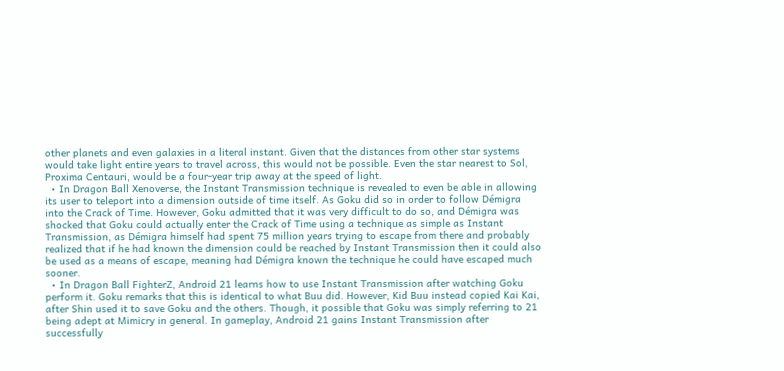other planets and even galaxies in a literal instant. Given that the distances from other star systems would take light entire years to travel across, this would not be possible. Even the star nearest to Sol, Proxima Centauri, would be a four-year trip away at the speed of light.
  • In Dragon Ball Xenoverse, the Instant Transmission technique is revealed to even be able in allowing its user to teleport into a dimension outside of time itself. As Goku did so in order to follow Démigra into the Crack of Time. However, Goku admitted that it was very difficult to do so, and Démigra was shocked that Goku could actually enter the Crack of Time using a technique as simple as Instant Transmission, as Démigra himself had spent 75 million years trying to escape from there and probably realized that if he had known the dimension could be reached by Instant Transmission then it could also be used as a means of escape, meaning had Démigra known the technique he could have escaped much sooner.
  • In Dragon Ball FighterZ, Android 21 learns how to use Instant Transmission after watching Goku perform it. Goku remarks that this is identical to what Buu did. However, Kid Buu instead copied Kai Kai, after Shin used it to save Goku and the others. Though, it possible that Goku was simply referring to 21 being adept at Mimicry in general. In gameplay, Android 21 gains Instant Transmission after successfully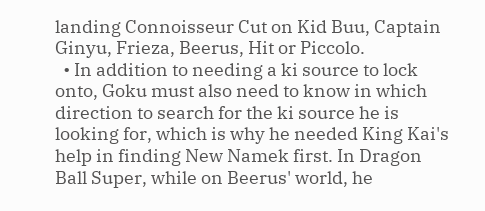landing Connoisseur Cut on Kid Buu, Captain Ginyu, Frieza, Beerus, Hit or Piccolo.
  • In addition to needing a ki source to lock onto, Goku must also need to know in which direction to search for the ki source he is looking for, which is why he needed King Kai's help in finding New Namek first. In Dragon Ball Super, while on Beerus' world, he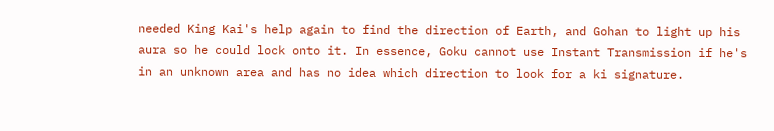needed King Kai's help again to find the direction of Earth, and Gohan to light up his aura so he could lock onto it. In essence, Goku cannot use Instant Transmission if he's in an unknown area and has no idea which direction to look for a ki signature.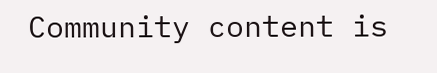Community content is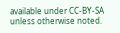available under CC-BY-SA unless otherwise noted.